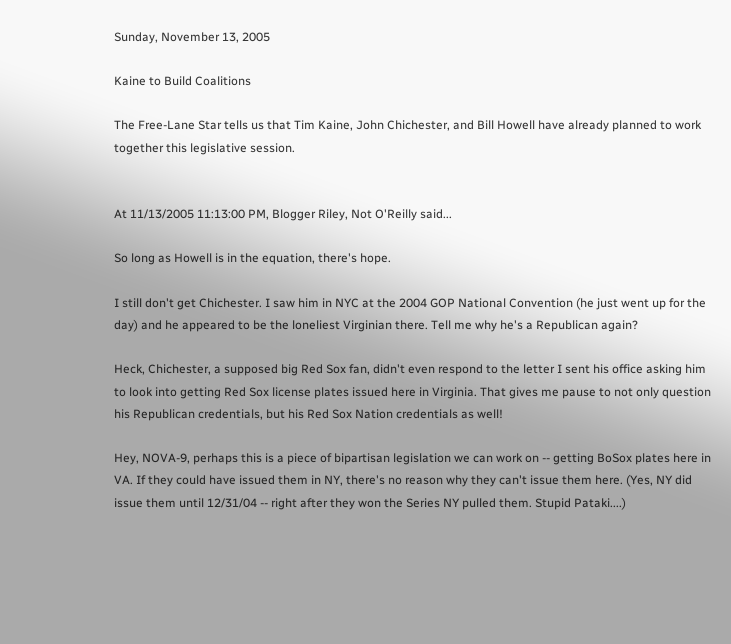Sunday, November 13, 2005

Kaine to Build Coalitions

The Free-Lane Star tells us that Tim Kaine, John Chichester, and Bill Howell have already planned to work together this legislative session.


At 11/13/2005 11:13:00 PM, Blogger Riley, Not O'Reilly said...

So long as Howell is in the equation, there's hope.

I still don't get Chichester. I saw him in NYC at the 2004 GOP National Convention (he just went up for the day) and he appeared to be the loneliest Virginian there. Tell me why he's a Republican again?

Heck, Chichester, a supposed big Red Sox fan, didn't even respond to the letter I sent his office asking him to look into getting Red Sox license plates issued here in Virginia. That gives me pause to not only question his Republican credentials, but his Red Sox Nation credentials as well!

Hey, NOVA-9, perhaps this is a piece of bipartisan legislation we can work on -- getting BoSox plates here in VA. If they could have issued them in NY, there's no reason why they can't issue them here. (Yes, NY did issue them until 12/31/04 -- right after they won the Series NY pulled them. Stupid Pataki....)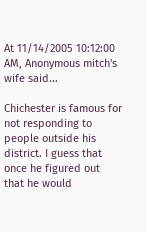At 11/14/2005 10:12:00 AM, Anonymous mitch's wife said...

Chichester is famous for not responding to people outside his district. I guess that once he figured out that he would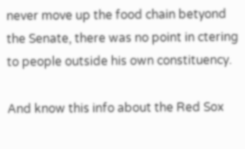never move up the food chain betyond the Senate, there was no point in ctering to people outside his own constituency.

And know this info about the Red Sox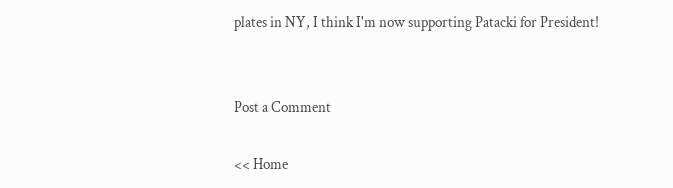plates in NY, I think I'm now supporting Patacki for President!


Post a Comment

<< Home